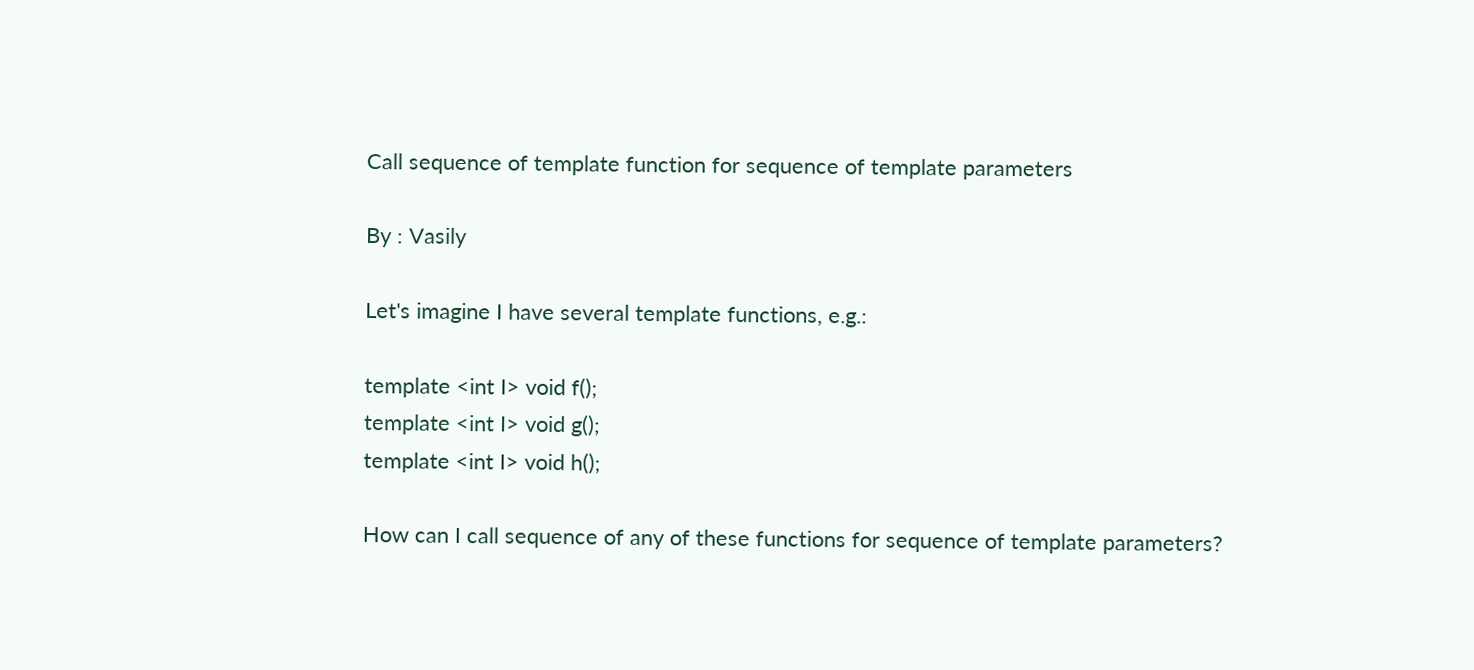Call sequence of template function for sequence of template parameters

By : Vasily

Let's imagine I have several template functions, e.g.:

template <int I> void f();
template <int I> void g();
template <int I> void h();

How can I call sequence of any of these functions for sequence of template parameters?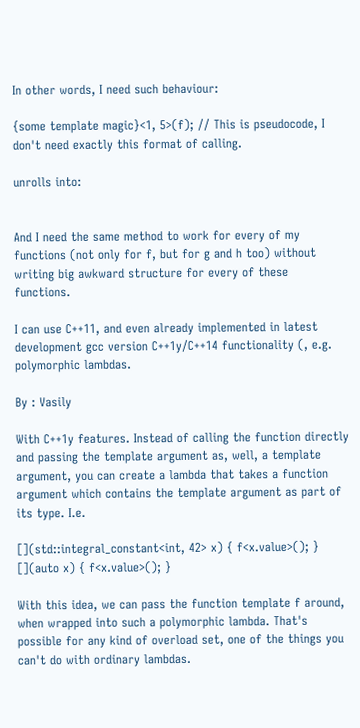In other words, I need such behaviour:

{some template magic}<1, 5>(f); // This is pseudocode, I don't need exactly this format of calling.

unrolls into:


And I need the same method to work for every of my functions (not only for f, but for g and h too) without writing big awkward structure for every of these functions.

I can use C++11, and even already implemented in latest development gcc version C++1y/C++14 functionality (, e.g. polymorphic lambdas.

By : Vasily

With C++1y features. Instead of calling the function directly and passing the template argument as, well, a template argument, you can create a lambda that takes a function argument which contains the template argument as part of its type. I.e.

[](std::integral_constant<int, 42> x) { f<x.value>(); }
[](auto x) { f<x.value>(); }

With this idea, we can pass the function template f around, when wrapped into such a polymorphic lambda. That's possible for any kind of overload set, one of the things you can't do with ordinary lambdas.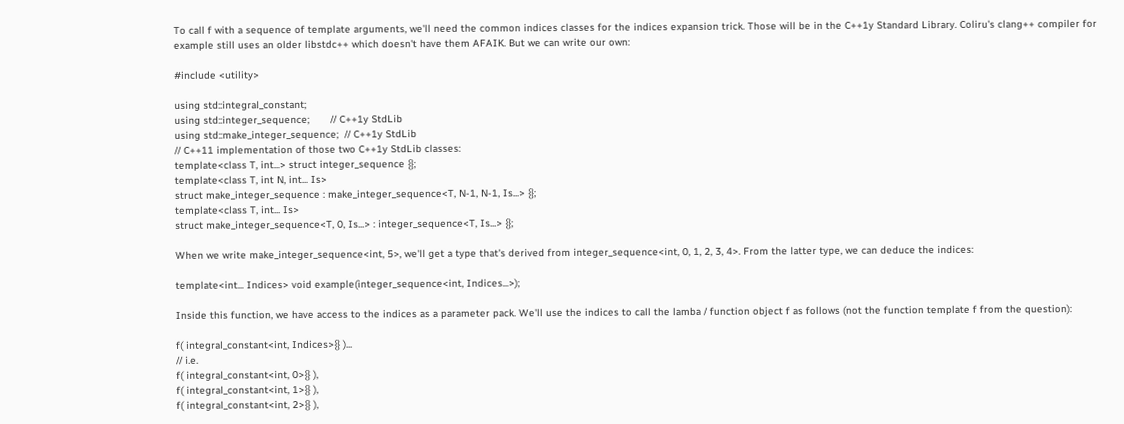To call f with a sequence of template arguments, we'll need the common indices classes for the indices expansion trick. Those will be in the C++1y Standard Library. Coliru's clang++ compiler for example still uses an older libstdc++ which doesn't have them AFAIK. But we can write our own:

#include <utility>

using std::integral_constant;
using std::integer_sequence;       // C++1y StdLib
using std::make_integer_sequence;  // C++1y StdLib
// C++11 implementation of those two C++1y StdLib classes:
template<class T, int...> struct integer_sequence {};
template<class T, int N, int... Is>
struct make_integer_sequence : make_integer_sequence<T, N-1, N-1, Is...> {};
template<class T, int... Is>
struct make_integer_sequence<T, 0, Is...> : integer_sequence<T, Is...> {};

When we write make_integer_sequence<int, 5>, we'll get a type that's derived from integer_sequence<int, 0, 1, 2, 3, 4>. From the latter type, we can deduce the indices:

template<int... Indices> void example(integer_sequence<int, Indices...>);

Inside this function, we have access to the indices as a parameter pack. We'll use the indices to call the lamba / function object f as follows (not the function template f from the question):

f( integral_constant<int, Indices>{} )...
// i.e.
f( integral_constant<int, 0>{} ),
f( integral_constant<int, 1>{} ),
f( integral_constant<int, 2>{} ),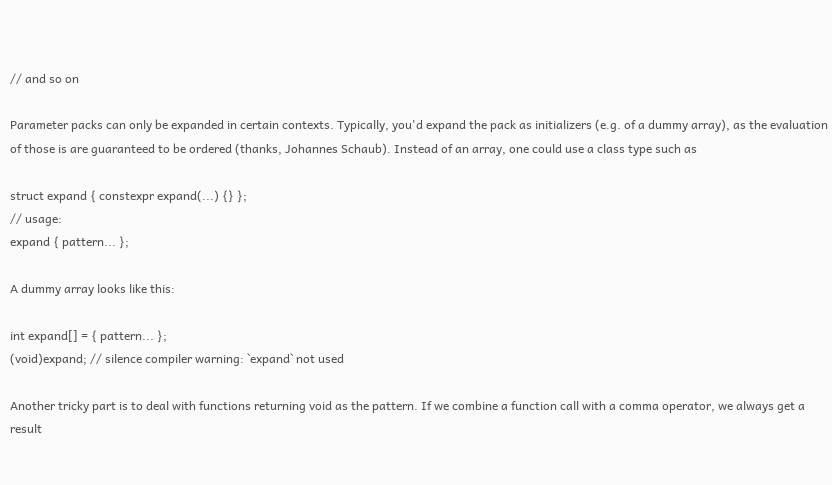// and so on

Parameter packs can only be expanded in certain contexts. Typically, you'd expand the pack as initializers (e.g. of a dummy array), as the evaluation of those is are guaranteed to be ordered (thanks, Johannes Schaub). Instead of an array, one could use a class type such as

struct expand { constexpr expand(...) {} };
// usage:
expand { pattern... };

A dummy array looks like this:

int expand[] = { pattern... };
(void)expand; // silence compiler warning: `expand` not used

Another tricky part is to deal with functions returning void as the pattern. If we combine a function call with a comma operator, we always get a result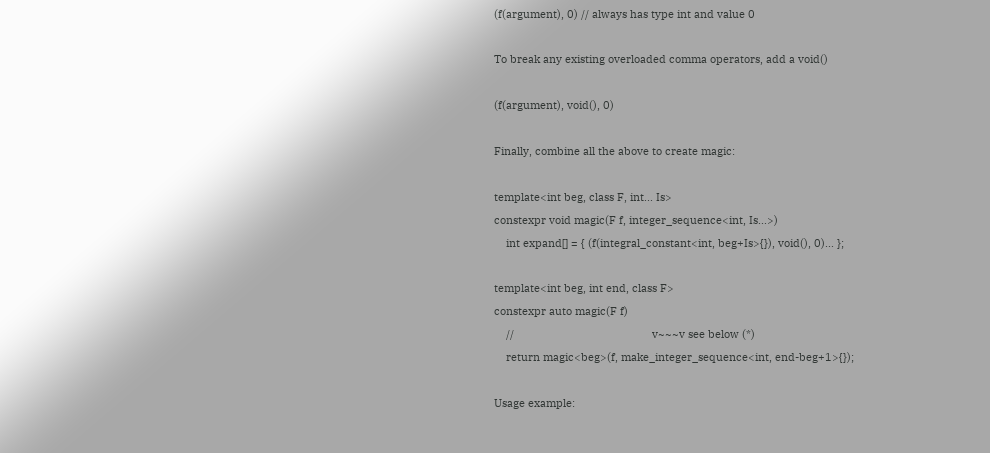(f(argument), 0) // always has type int and value 0

To break any existing overloaded comma operators, add a void()

(f(argument), void(), 0)

Finally, combine all the above to create magic:

template<int beg, class F, int... Is>
constexpr void magic(F f, integer_sequence<int, Is...>)
    int expand[] = { (f(integral_constant<int, beg+Is>{}), void(), 0)... };

template<int beg, int end, class F>
constexpr auto magic(F f)
    //                                              v~~~v see below (*)
    return magic<beg>(f, make_integer_sequence<int, end-beg+1>{});

Usage example: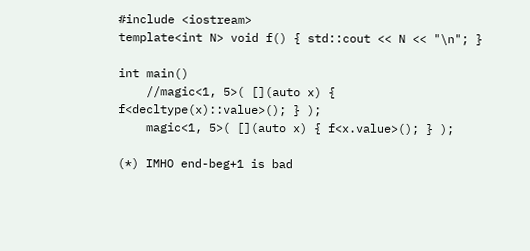#include <iostream>
template<int N> void f() { std::cout << N << "\n"; }

int main()
    //magic<1, 5>( [](auto x) { f<decltype(x)::value>(); } );
    magic<1, 5>( [](auto x) { f<x.value>(); } );

(*) IMHO end-beg+1 is bad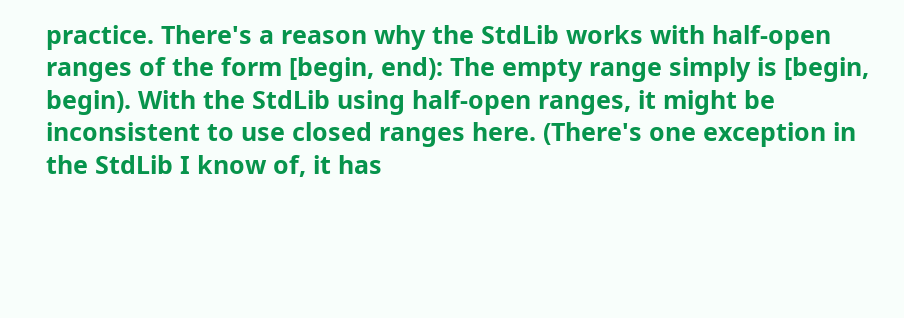practice. There's a reason why the StdLib works with half-open ranges of the form [begin, end): The empty range simply is [begin, begin). With the StdLib using half-open ranges, it might be inconsistent to use closed ranges here. (There's one exception in the StdLib I know of, it has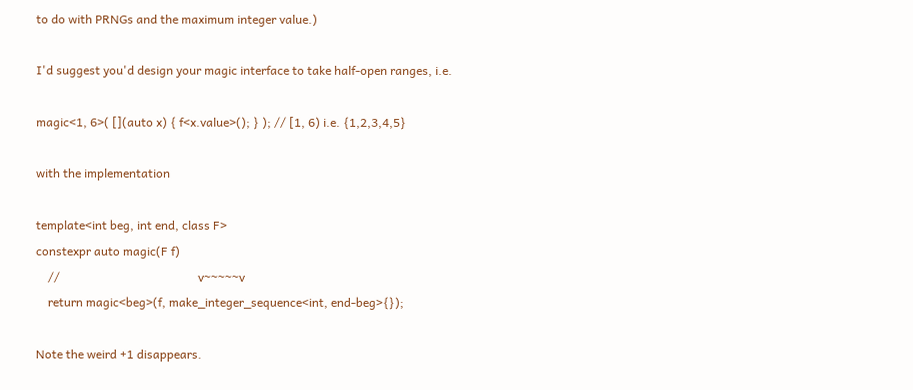to do with PRNGs and the maximum integer value.)

I'd suggest you'd design your magic interface to take half-open ranges, i.e.

magic<1, 6>( [](auto x) { f<x.value>(); } ); // [1, 6) i.e. {1,2,3,4,5}

with the implementation

template<int beg, int end, class F>
constexpr auto magic(F f)
    //                                              v~~~~~v
    return magic<beg>(f, make_integer_sequence<int, end-beg>{});

Note the weird +1 disappears.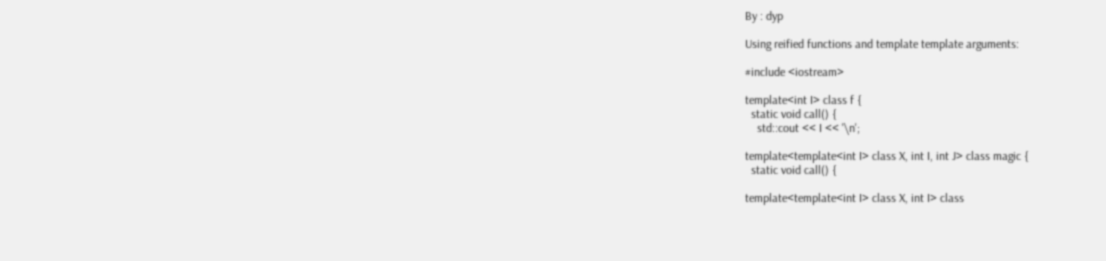By : dyp

Using reified functions and template template arguments:

#include <iostream>

template<int I> class f {
  static void call() {
    std::cout << I << '\n';

template<template<int I> class X, int I, int J> class magic {
  static void call() {

template<template<int I> class X, int I> class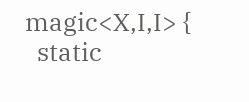magic<X,I,I> {
  static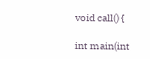void call() {

int main(int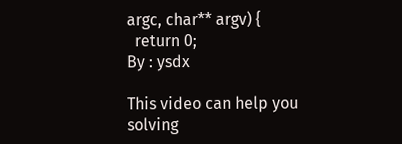argc, char** argv) {
  return 0;
By : ysdx

This video can help you solving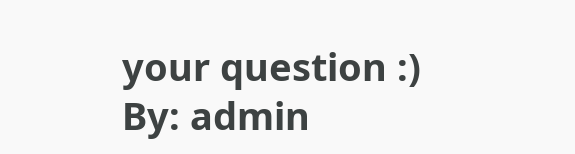your question :)
By: admin